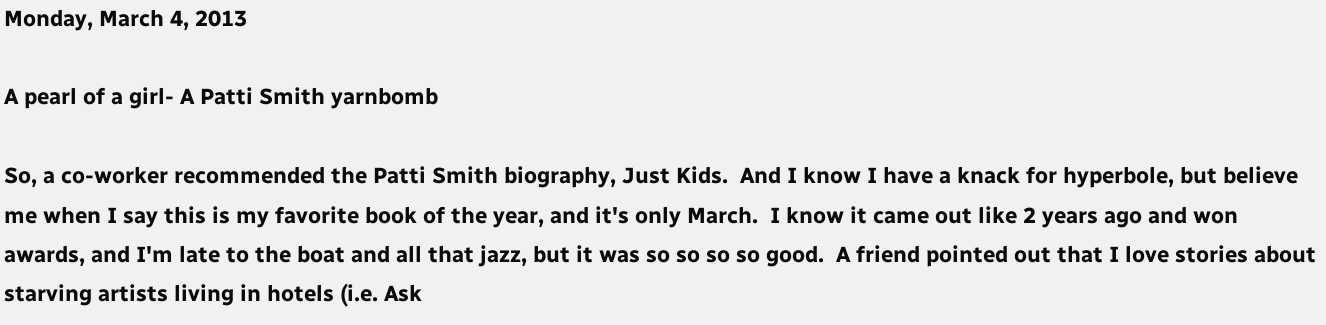Monday, March 4, 2013

A pearl of a girl- A Patti Smith yarnbomb

So, a co-worker recommended the Patti Smith biography, Just Kids.  And I know I have a knack for hyperbole, but believe me when I say this is my favorite book of the year, and it's only March.  I know it came out like 2 years ago and won awards, and I'm late to the boat and all that jazz, but it was so so so so good.  A friend pointed out that I love stories about starving artists living in hotels (i.e. Ask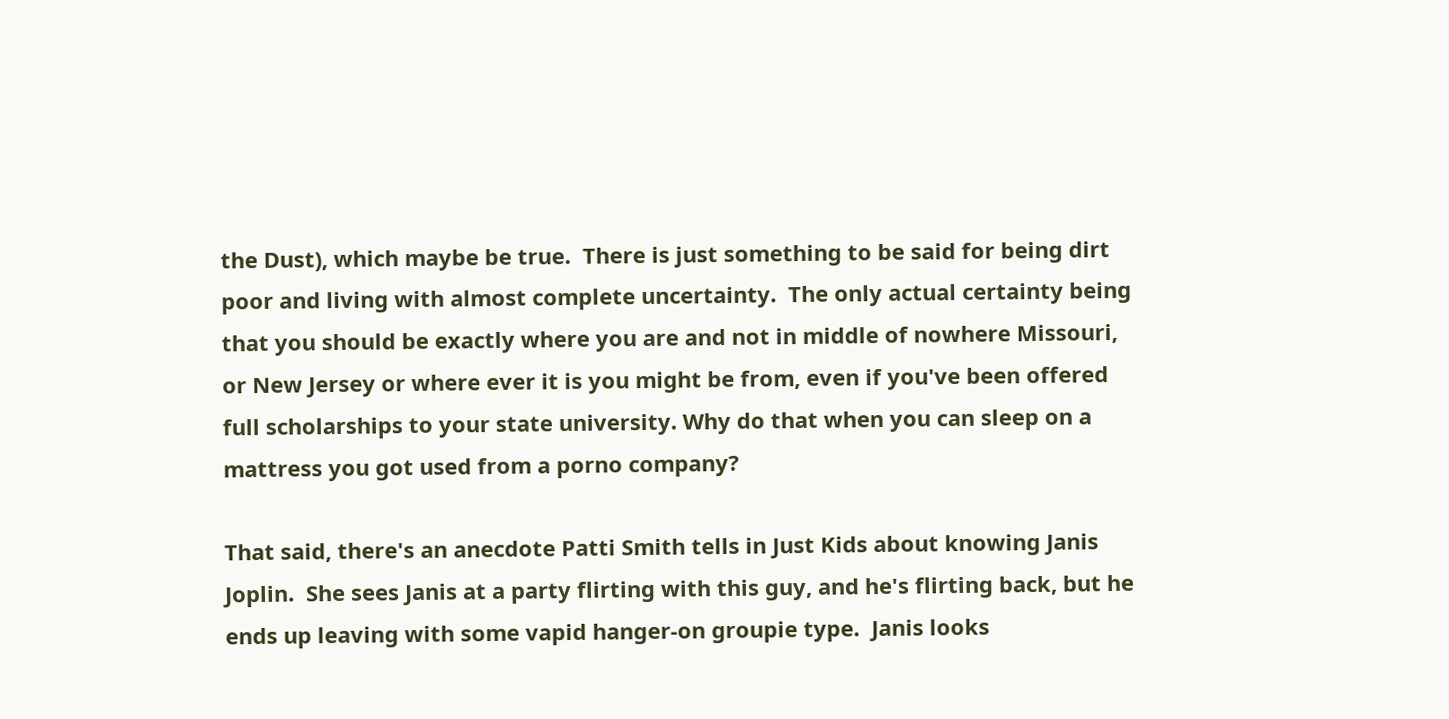the Dust), which maybe be true.  There is just something to be said for being dirt poor and living with almost complete uncertainty.  The only actual certainty being that you should be exactly where you are and not in middle of nowhere Missouri, or New Jersey or where ever it is you might be from, even if you've been offered full scholarships to your state university. Why do that when you can sleep on a mattress you got used from a porno company?

That said, there's an anecdote Patti Smith tells in Just Kids about knowing Janis Joplin.  She sees Janis at a party flirting with this guy, and he's flirting back, but he ends up leaving with some vapid hanger-on groupie type.  Janis looks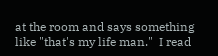at the room and says something like "that's my life man."  I read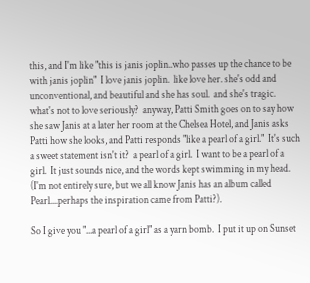this, and I'm like "this is janis joplin..who passes up the chance to be with janis joplin"  I love janis joplin.  like love her. she's odd and unconventional, and beautiful and she has soul.  and she's tragic.  what's not to love seriously?  anyway, Patti Smith goes on to say how she saw Janis at a later her room at the Chelsea Hotel, and Janis asks Patti how she looks, and Patti responds "like a pearl of a girl."  It's such a sweet statement isn't it?  a pearl of a girl.  I want to be a pearl of a girl.  It just sounds nice, and the words kept swimming in my head. (I'm not entirely sure, but we all know Janis has an album called Pearl....perhaps the inspiration came from Patti?).

So I give you "...a pearl of a girl" as a yarn bomb.  I put it up on Sunset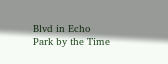Blvd in Echo Park by the Time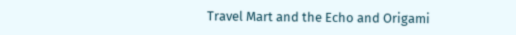Travel Mart and the Echo and Origami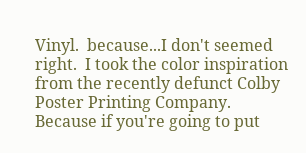Vinyl.  because...I don't seemed right.  I took the color inspiration from the recently defunct Colby Poster Printing Company.  Because if you're going to put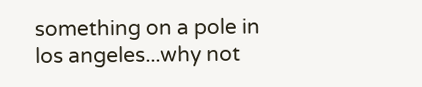something on a pole in los angeles...why not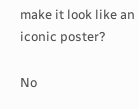make it look like an iconic poster?

No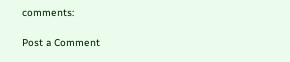comments:

Post a Comment